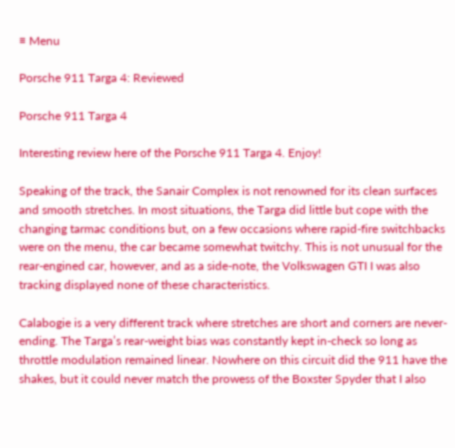≡ Menu

Porsche 911 Targa 4: Reviewed

Porsche 911 Targa 4

Interesting review here of the Porsche 911 Targa 4. Enjoy!

Speaking of the track, the Sanair Complex is not renowned for its clean surfaces and smooth stretches. In most situations, the Targa did little but cope with the changing tarmac conditions but, on a few occasions where rapid-fire switchbacks were on the menu, the car became somewhat twitchy. This is not unusual for the rear-engined car, however, and as a side-note, the Volkswagen GTI I was also tracking displayed none of these characteristics.

Calabogie is a very different track where stretches are short and corners are never-ending. The Targa’s rear-weight bias was constantly kept in-check so long as throttle modulation remained linear. Nowhere on this circuit did the 911 have the shakes, but it could never match the prowess of the Boxster Spyder that I also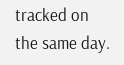tracked on the same day.